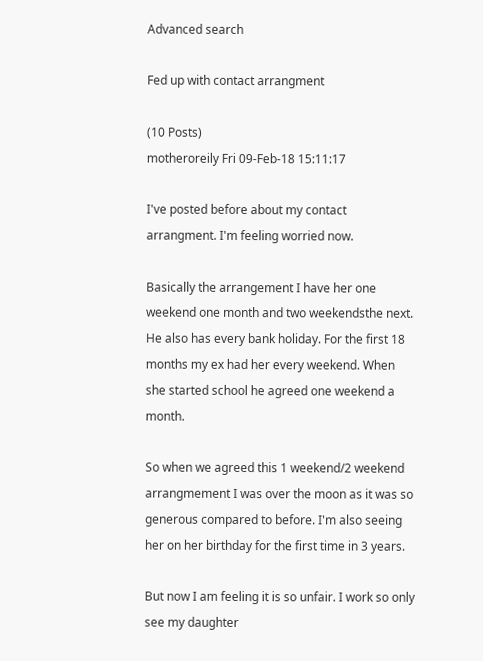Advanced search

Fed up with contact arrangment

(10 Posts)
motheroreily Fri 09-Feb-18 15:11:17

I've posted before about my contact arrangment. I'm feeling worried now.

Basically the arrangement I have her one weekend one month and two weekendsthe next. He also has every bank holiday. For the first 18 months my ex had her every weekend. When she started school he agreed one weekend a month.

So when we agreed this 1 weekend/2 weekend arrangmement I was over the moon as it was so generous compared to before. I'm also seeing her on her birthday for the first time in 3 years.

But now I am feeling it is so unfair. I work so only see my daughter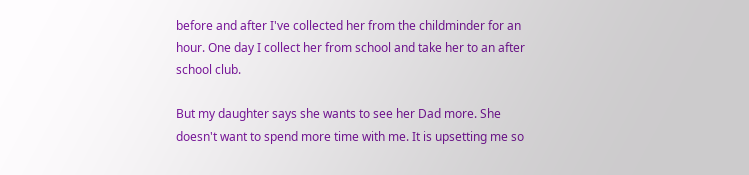before and after I've collected her from the childminder for an hour. One day I collect her from school and take her to an after school club.

But my daughter says she wants to see her Dad more. She doesn't want to spend more time with me. It is upsetting me so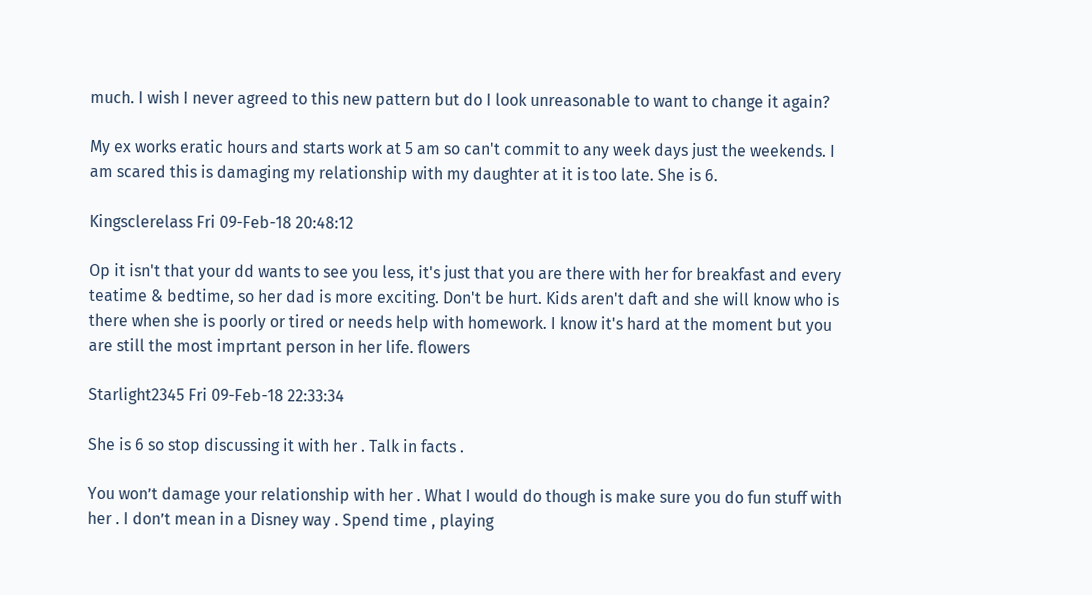much. I wish I never agreed to this new pattern but do I look unreasonable to want to change it again?

My ex works eratic hours and starts work at 5 am so can't commit to any week days just the weekends. I am scared this is damaging my relationship with my daughter at it is too late. She is 6.

Kingsclerelass Fri 09-Feb-18 20:48:12

Op it isn't that your dd wants to see you less, it's just that you are there with her for breakfast and every teatime & bedtime, so her dad is more exciting. Don't be hurt. Kids aren't daft and she will know who is there when she is poorly or tired or needs help with homework. I know it's hard at the moment but you are still the most imprtant person in her life. flowers

Starlight2345 Fri 09-Feb-18 22:33:34

She is 6 so stop discussing it with her . Talk in facts .

You won’t damage your relationship with her . What I would do though is make sure you do fun stuff with her . I don’t mean in a Disney way . Spend time , playing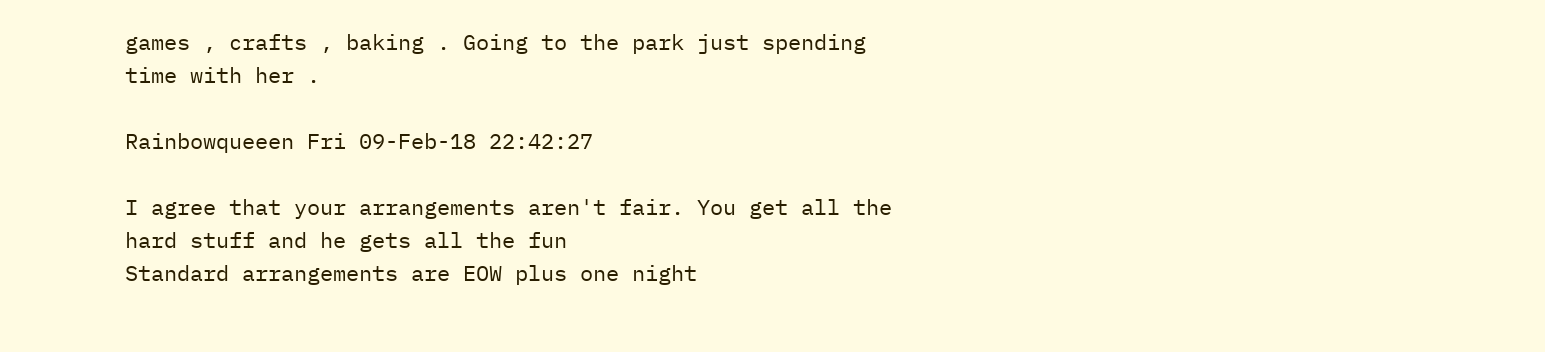games , crafts , baking . Going to the park just spending time with her .

Rainbowqueeen Fri 09-Feb-18 22:42:27

I agree that your arrangements aren't fair. You get all the hard stuff and he gets all the fun
Standard arrangements are EOW plus one night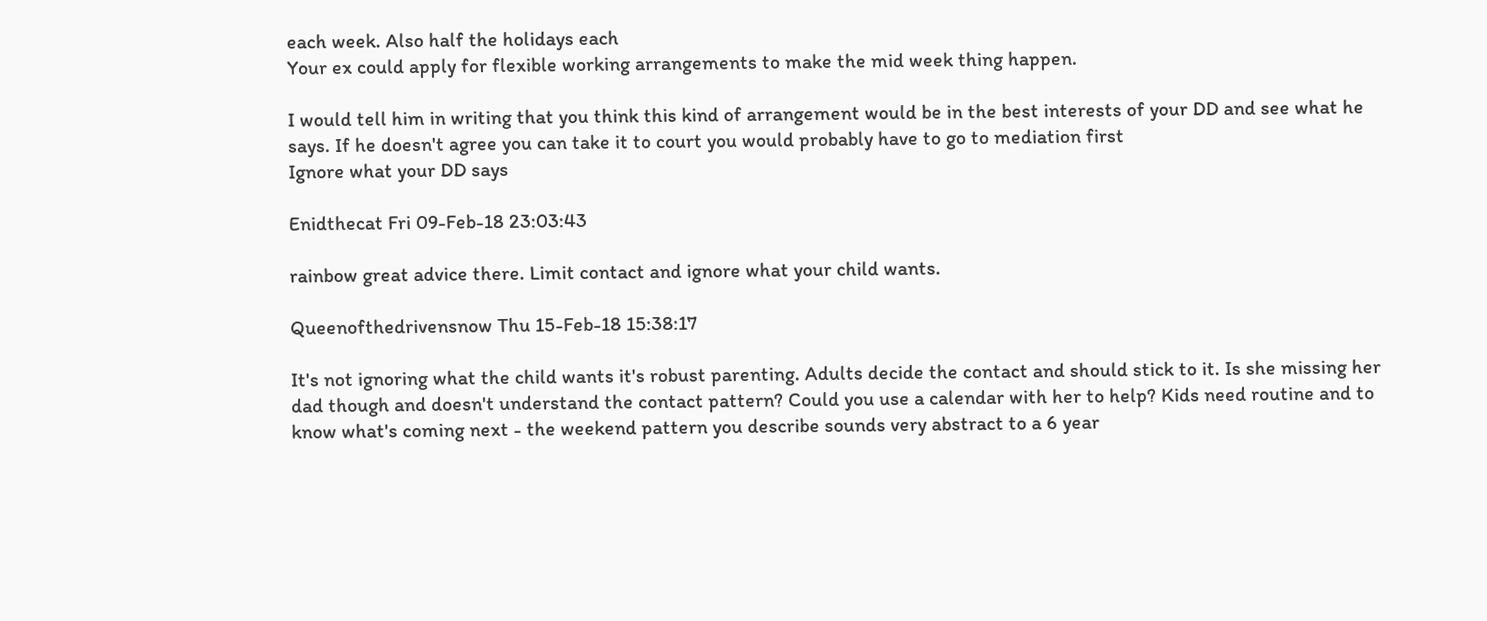each week. Also half the holidays each
Your ex could apply for flexible working arrangements to make the mid week thing happen.

I would tell him in writing that you think this kind of arrangement would be in the best interests of your DD and see what he says. If he doesn't agree you can take it to court you would probably have to go to mediation first
Ignore what your DD says

Enidthecat Fri 09-Feb-18 23:03:43

rainbow great advice there. Limit contact and ignore what your child wants.

Queenofthedrivensnow Thu 15-Feb-18 15:38:17

It's not ignoring what the child wants it's robust parenting. Adults decide the contact and should stick to it. Is she missing her dad though and doesn't understand the contact pattern? Could you use a calendar with her to help? Kids need routine and to know what's coming next - the weekend pattern you describe sounds very abstract to a 6 year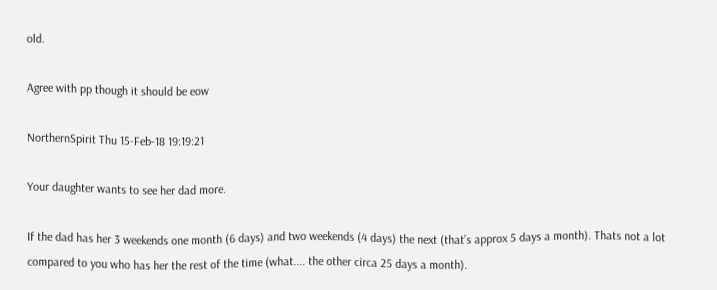old.

Agree with pp though it should be eow

NorthernSpirit Thu 15-Feb-18 19:19:21

Your daughter wants to see her dad more.

If the dad has her 3 weekends one month (6 days) and two weekends (4 days) the next (that’s approx 5 days a month). Thats not a lot compared to you who has her the rest of the time (what.... the other circa 25 days a month).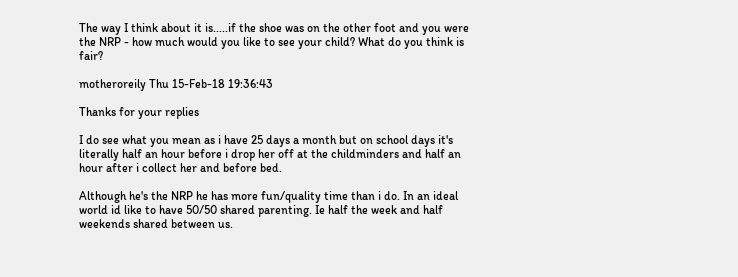The way I think about it is.....if the shoe was on the other foot and you were the NRP - how much would you like to see your child? What do you think is fair?

motheroreily Thu 15-Feb-18 19:36:43

Thanks for your replies

I do see what you mean as i have 25 days a month but on school days it's literally half an hour before i drop her off at the childminders and half an hour after i collect her and before bed.

Although he's the NRP he has more fun/quality time than i do. In an ideal world id like to have 50/50 shared parenting. Ie half the week and half weekends shared between us.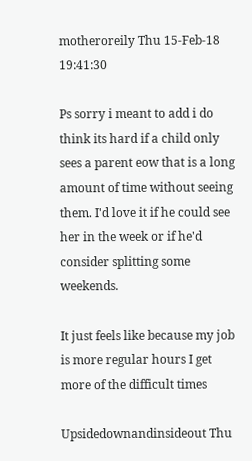motheroreily Thu 15-Feb-18 19:41:30

Ps sorry i meant to add i do think its hard if a child only sees a parent eow that is a long amount of time without seeing them. I'd love it if he could see her in the week or if he'd consider splitting some weekends.

It just feels like because my job is more regular hours I get more of the difficult times

Upsidedownandinsideout Thu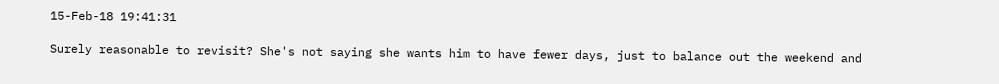15-Feb-18 19:41:31

Surely reasonable to revisit? She's not saying she wants him to have fewer days, just to balance out the weekend and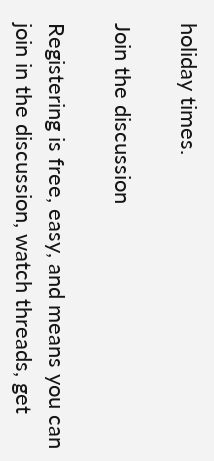holiday times.

Join the discussion

Registering is free, easy, and means you can join in the discussion, watch threads, get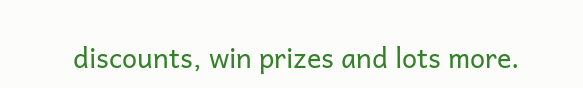discounts, win prizes and lots more.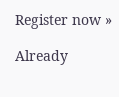Register now »

Already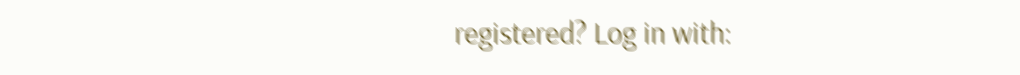registered? Log in with: